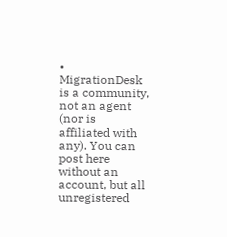• MigrationDesk is a community, not an agent (nor is affiliated with any). You can post here without an account, but all unregistered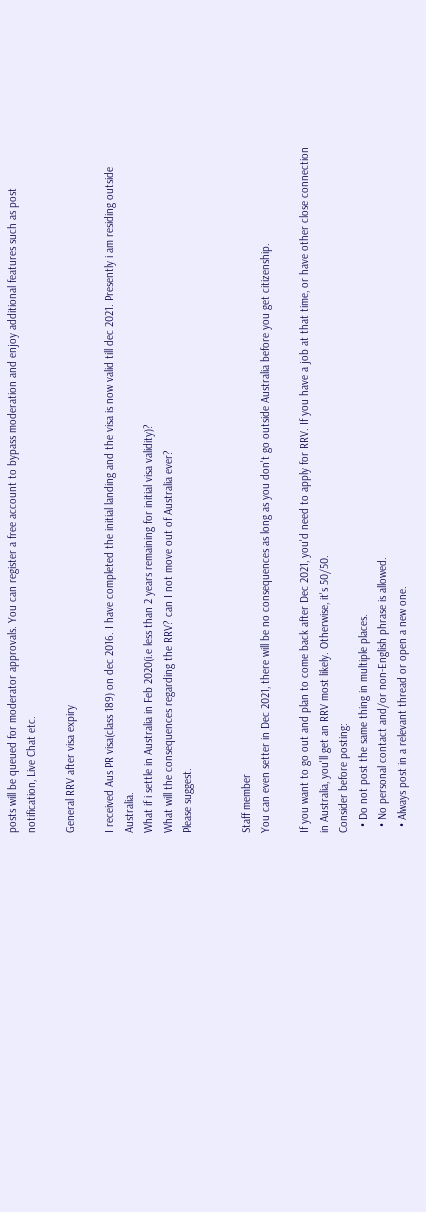posts will be queued for moderator approvals. You can register a free account to bypass moderation and enjoy additional features such as post notification, Live Chat etc.

General RRV after visa expiry

I received Aus PR visa(class 189) on dec 2016. I have completed the initial landing and the visa is now valid till dec 2021. Presently i am residing outside Australia.
What if i settle in Australia in Feb 2020(i.e less than 2 years remaining for initial visa validity)?
What will the consequences regarding the RRV? can I not move out of Australia ever?
Please suggest.


Staff member
You can even setter in Dec 2021, there will be no consequences as long as you don't go outside Australia before you get citizenship.

If you want to go out and plan to come back after Dec 2021, you'd need to apply for RRV. If you have a job at that time, or have other close connection in Australia, you'll get an RRV most likely. Otherwise, it's 50/50.
Consider before posting:
  • Do not post the same thing in multiple places.
  • No personal contact and/or non-English phrase is allowed.
  • Always post in a relevant thread or open a new one.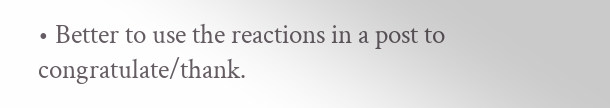• Better to use the reactions in a post to congratulate/thank.